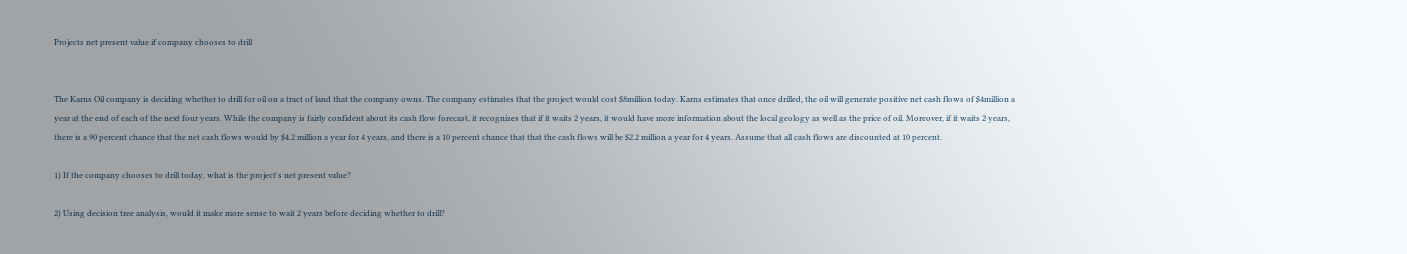Projects net present value if company chooses to drill


The Karns Oil company is deciding whether to drill for oil on a tract of land that the company owns. The company estimates that the project would cost $8million today. Karns estimates that once drilled, the oil will generate positive net cash flows of $4million a year at the end of each of the next four years. While the company is fairly confident about its cash flow forecast, it recognizes that if it waits 2 years, it would have more information about the local geology as well as the price of oil. Moreover, if it waits 2 years, there is a 90 percent chance that the net cash flows would by $4.2 million a year for 4 years, and there is a 10 percent chance that that the cash flows will be $2.2 million a year for 4 years. Assume that all cash flows are discounted at 10 percent.

1) If the company chooses to drill today, what is the project's net present value?

2) Using decision tree analysis, would it make more sense to wait 2 years before deciding whether to drill?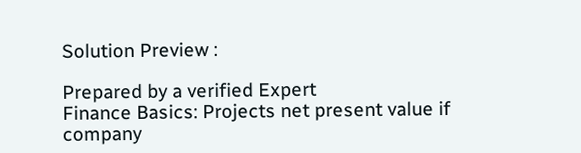Solution Preview :

Prepared by a verified Expert
Finance Basics: Projects net present value if company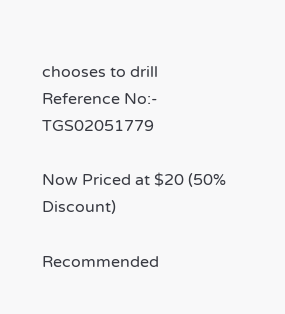chooses to drill
Reference No:- TGS02051779

Now Priced at $20 (50% Discount)

Recommended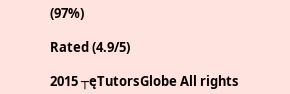(97%)

Rated (4.9/5)

2015 ┬ęTutorsGlobe All rights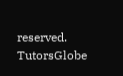reserved. TutorsGlobe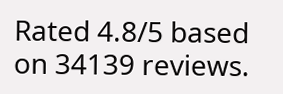Rated 4.8/5 based on 34139 reviews.